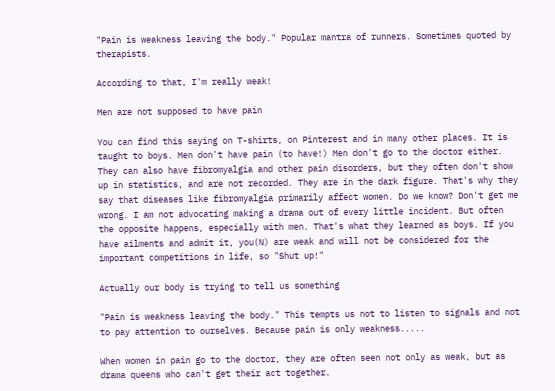"Pain is weakness leaving the body." Popular mantra of runners. Sometimes quoted by therapists.

According to that, I'm really weak!

Men are not supposed to have pain

You can find this saying on T-shirts, on Pinterest and in many other places. It is taught to boys. Men don't have pain (to have!) Men don't go to the doctor either. They can also have fibromyalgia and other pain disorders, but they often don't show up in statistics, and are not recorded. They are in the dark figure. That's why they say that diseases like fibromyalgia primarily affect women. Do we know? Don't get me wrong. I am not advocating making a drama out of every little incident. But often the opposite happens, especially with men. That's what they learned as boys. If you have ailments and admit it, you(N) are weak and will not be considered for the important competitions in life, so "Shut up!"

Actually our body is trying to tell us something

"Pain is weakness leaving the body." This tempts us not to listen to signals and not to pay attention to ourselves. Because pain is only weakness.....

When women in pain go to the doctor, they are often seen not only as weak, but as drama queens who can't get their act together.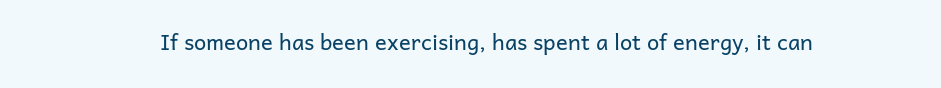If someone has been exercising, has spent a lot of energy, it can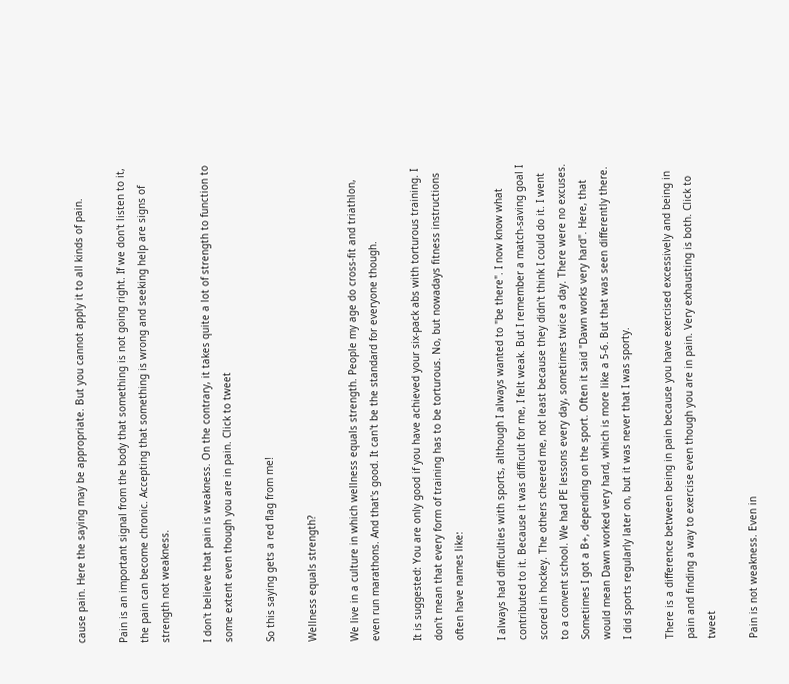cause pain. Here the saying may be appropriate. But you cannot apply it to all kinds of pain.

Pain is an important signal from the body that something is not going right. If we don't listen to it, the pain can become chronic. Accepting that something is wrong and seeking help are signs of strength not weakness.

I don't believe that pain is weakness. On the contrary, it takes quite a lot of strength to function to some extent even though you are in pain. Click to tweet

So this saying gets a red flag from me!

Wellness equals strength?

We live in a culture in which wellness equals strength. People my age do cross-fit and triathlon, even run marathons. And that's good. It can't be the standard for everyone though.

It is suggested: You are only good if you have achieved your six-pack abs with torturous training. I don't mean that every form of training has to be torturous. No, but nowadays fitness instructions often have names like:

I always had difficulties with sports, although I always wanted to "be there". I now know what contributed to it. Because it was difficult for me, I felt weak. But I remember a match-saving goal I scored in hockey. The others cheered me, not least because they didn't think I could do it. I went to a convent school. We had PE lessons every day, sometimes twice a day. There were no excuses. Sometimes I got a B+, depending on the sport. Often it said "Dawn works very hard". Here, that would mean Dawn worked very hard, which is more like a 5-6. But that was seen differently there. I did sports regularly later on, but it was never that I was sporty.

There is a difference between being in pain because you have exercised excessively and being in pain and finding a way to exercise even though you are in pain. Very exhausting is both. Click to tweet

Pain is not weakness. Even in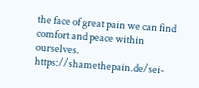the face of great pain we can find comfort and peace within ourselves. https://shamethepain.de/sei-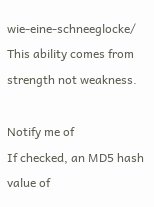wie-eine-schneeglocke/ This ability comes from strength not weakness.

Notify me of
If checked, an MD5 hash value of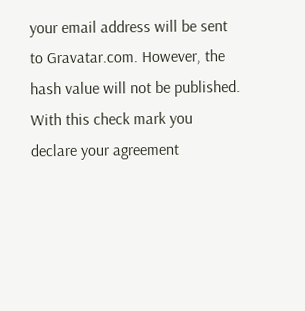your email address will be sent to Gravatar.com. However, the hash value will not be published.
With this check mark you declare your agreement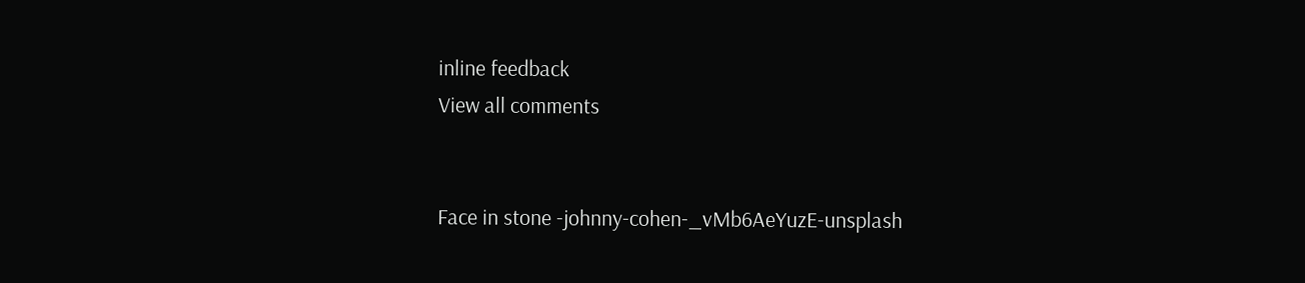inline feedback
View all comments


Face in stone -johnny-cohen-_vMb6AeYuzE-unsplash